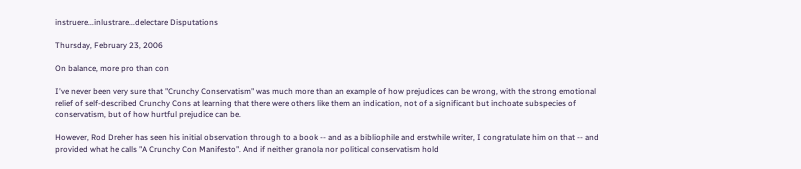instruere...inlustrare...delectare Disputations

Thursday, February 23, 2006

On balance, more pro than con

I've never been very sure that "Crunchy Conservatism" was much more than an example of how prejudices can be wrong, with the strong emotional relief of self-described Crunchy Cons at learning that there were others like them an indication, not of a significant but inchoate subspecies of conservatism, but of how hurtful prejudice can be.

However, Rod Dreher has seen his initial observation through to a book -- and as a bibliophile and erstwhile writer, I congratulate him on that -- and provided what he calls "A Crunchy Con Manifesto". And if neither granola nor political conservatism hold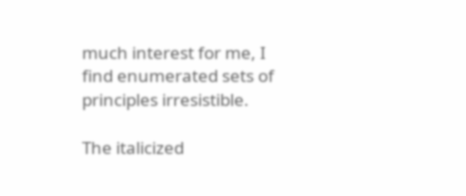much interest for me, I find enumerated sets of principles irresistible.

The italicized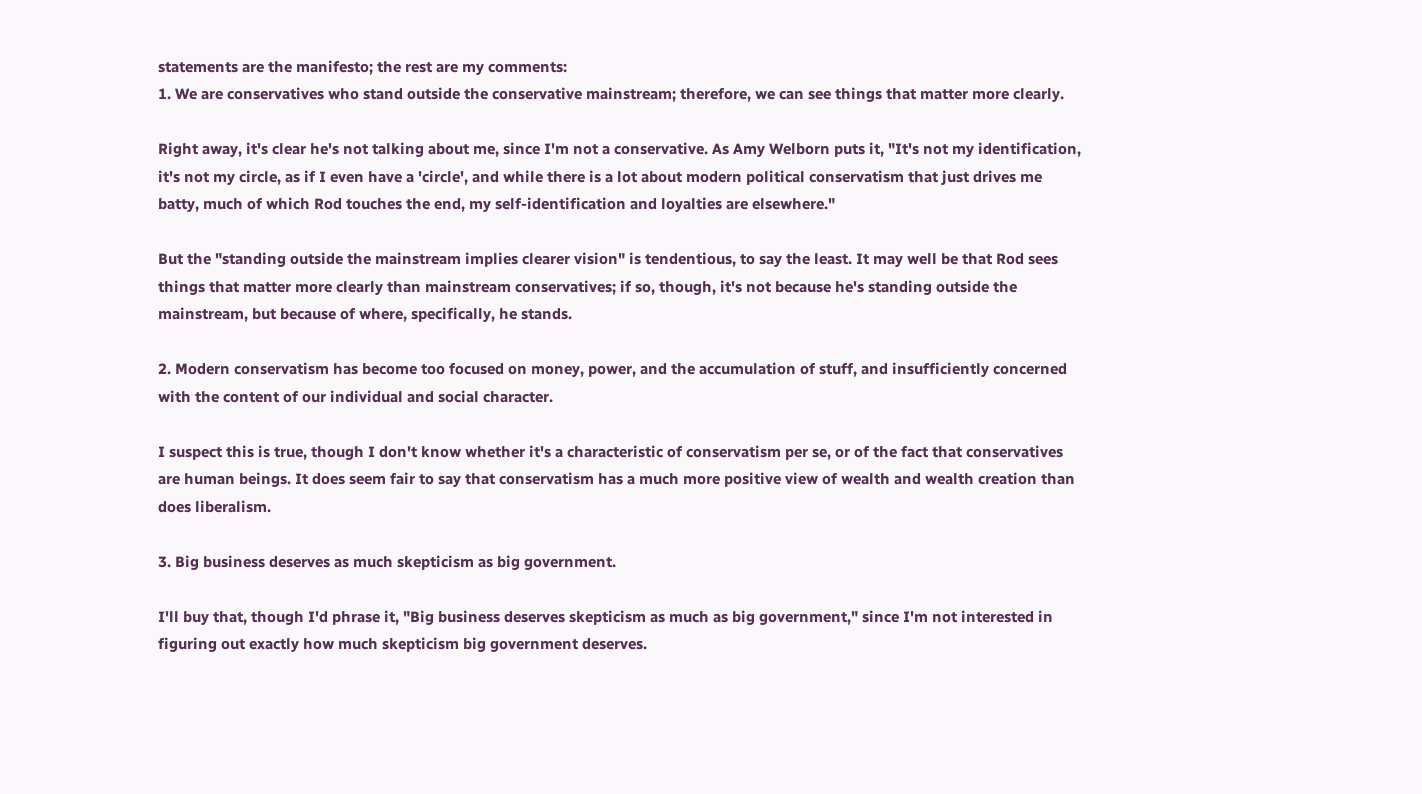statements are the manifesto; the rest are my comments:
1. We are conservatives who stand outside the conservative mainstream; therefore, we can see things that matter more clearly.

Right away, it's clear he's not talking about me, since I'm not a conservative. As Amy Welborn puts it, "It's not my identification, it's not my circle, as if I even have a 'circle', and while there is a lot about modern political conservatism that just drives me batty, much of which Rod touches the end, my self-identification and loyalties are elsewhere."

But the "standing outside the mainstream implies clearer vision" is tendentious, to say the least. It may well be that Rod sees things that matter more clearly than mainstream conservatives; if so, though, it's not because he's standing outside the mainstream, but because of where, specifically, he stands.

2. Modern conservatism has become too focused on money, power, and the accumulation of stuff, and insufficiently concerned with the content of our individual and social character.

I suspect this is true, though I don't know whether it's a characteristic of conservatism per se, or of the fact that conservatives are human beings. It does seem fair to say that conservatism has a much more positive view of wealth and wealth creation than does liberalism.

3. Big business deserves as much skepticism as big government.

I'll buy that, though I'd phrase it, "Big business deserves skepticism as much as big government," since I'm not interested in figuring out exactly how much skepticism big government deserves.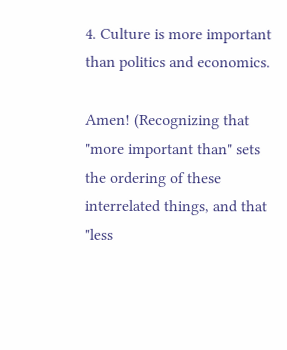4. Culture is more important than politics and economics.

Amen! (Recognizing that "more important than" sets the ordering of these interrelated things, and that "less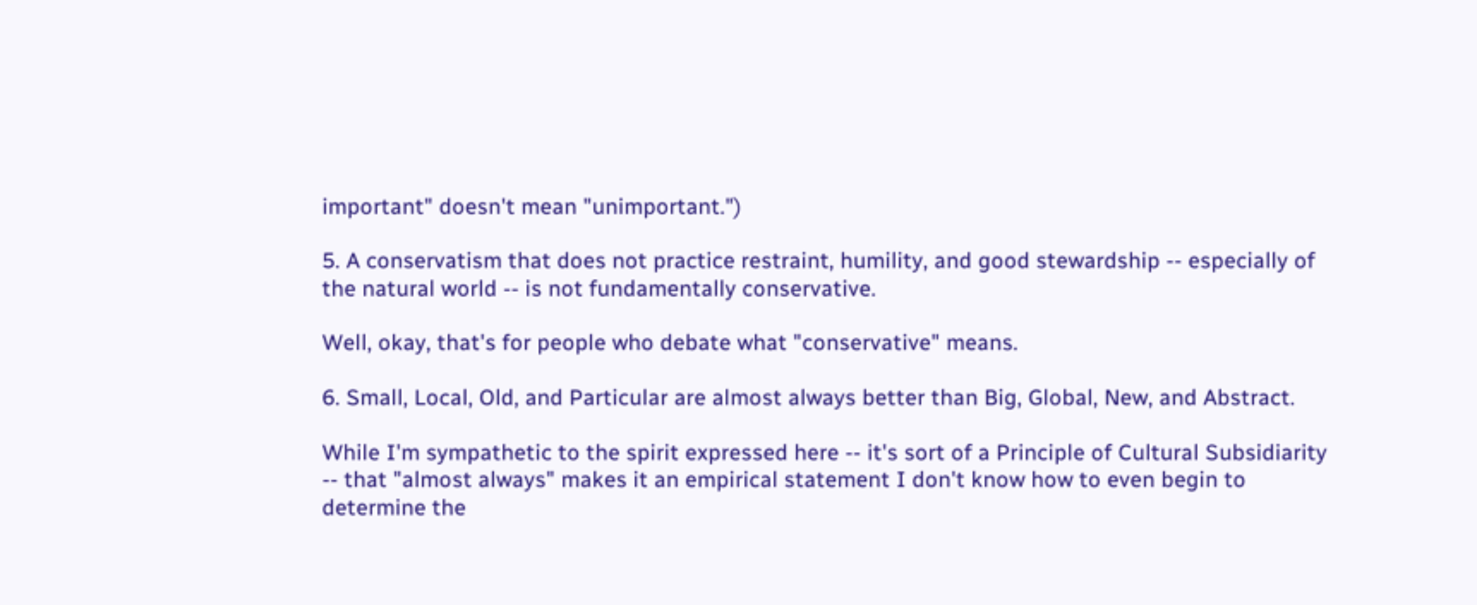important" doesn't mean "unimportant.")

5. A conservatism that does not practice restraint, humility, and good stewardship -- especially of the natural world -- is not fundamentally conservative.

Well, okay, that's for people who debate what "conservative" means.

6. Small, Local, Old, and Particular are almost always better than Big, Global, New, and Abstract.

While I'm sympathetic to the spirit expressed here -- it's sort of a Principle of Cultural Subsidiarity -- that "almost always" makes it an empirical statement I don't know how to even begin to determine the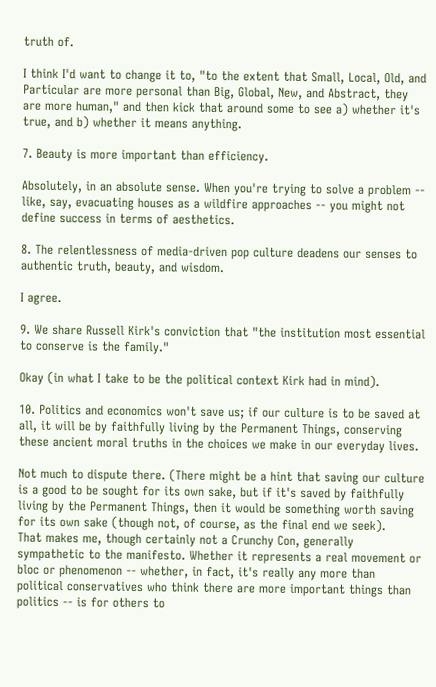truth of.

I think I'd want to change it to, "to the extent that Small, Local, Old, and Particular are more personal than Big, Global, New, and Abstract, they are more human," and then kick that around some to see a) whether it's true, and b) whether it means anything.

7. Beauty is more important than efficiency.

Absolutely, in an absolute sense. When you're trying to solve a problem -- like, say, evacuating houses as a wildfire approaches -- you might not define success in terms of aesthetics.

8. The relentlessness of media-driven pop culture deadens our senses to authentic truth, beauty, and wisdom.

I agree.

9. We share Russell Kirk's conviction that "the institution most essential to conserve is the family."

Okay (in what I take to be the political context Kirk had in mind).

10. Politics and economics won't save us; if our culture is to be saved at all, it will be by faithfully living by the Permanent Things, conserving these ancient moral truths in the choices we make in our everyday lives.

Not much to dispute there. (There might be a hint that saving our culture is a good to be sought for its own sake, but if it's saved by faithfully living by the Permanent Things, then it would be something worth saving for its own sake (though not, of course, as the final end we seek).
That makes me, though certainly not a Crunchy Con, generally sympathetic to the manifesto. Whether it represents a real movement or bloc or phenomenon -- whether, in fact, it's really any more than political conservatives who think there are more important things than politics -- is for others to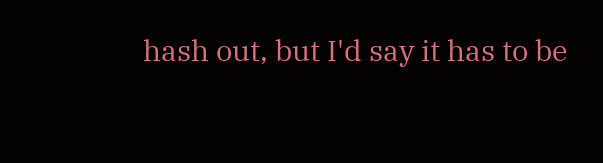hash out, but I'd say it has to be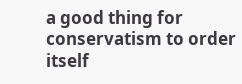a good thing for conservatism to order itself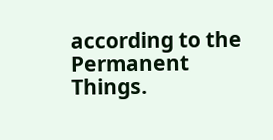according to the Permanent Things.